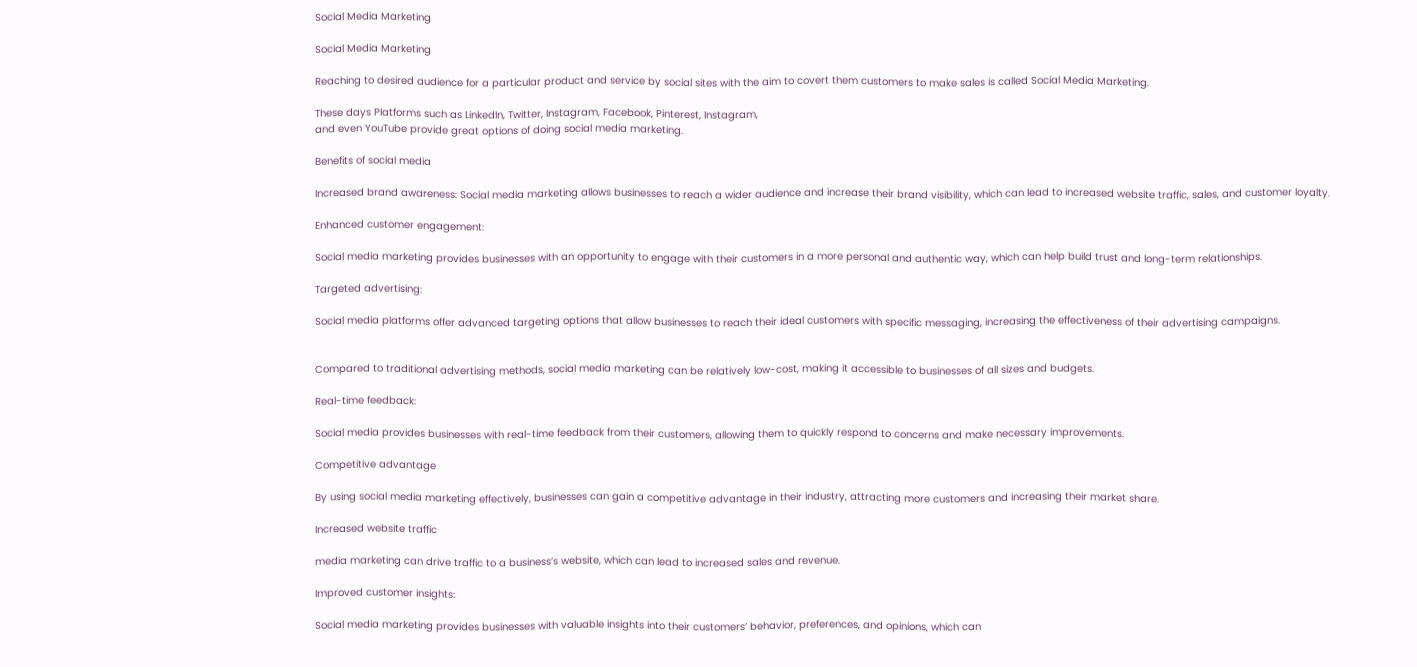Social Media Marketing

Social Media Marketing

Reaching to desired audience for a particular product and service by social sites with the aim to covert them customers to make sales is called Social Media Marketing.

These days Platforms such as LinkedIn, Twitter, Instagram, Facebook, Pinterest, Instagram,
and even YouTube provide great options of doing social media marketing.

Benefits of social media

Increased brand awareness: Social media marketing allows businesses to reach a wider audience and increase their brand visibility, which can lead to increased website traffic, sales, and customer loyalty.

Enhanced customer engagement:

Social media marketing provides businesses with an opportunity to engage with their customers in a more personal and authentic way, which can help build trust and long-term relationships.

Targeted advertising:

Social media platforms offer advanced targeting options that allow businesses to reach their ideal customers with specific messaging, increasing the effectiveness of their advertising campaigns.


Compared to traditional advertising methods, social media marketing can be relatively low-cost, making it accessible to businesses of all sizes and budgets.

Real-time feedback:

Social media provides businesses with real-time feedback from their customers, allowing them to quickly respond to concerns and make necessary improvements.

Competitive advantage

By using social media marketing effectively, businesses can gain a competitive advantage in their industry, attracting more customers and increasing their market share.

Increased website traffic

media marketing can drive traffic to a business’s website, which can lead to increased sales and revenue.

Improved customer insights:

Social media marketing provides businesses with valuable insights into their customers’ behavior, preferences, and opinions, which can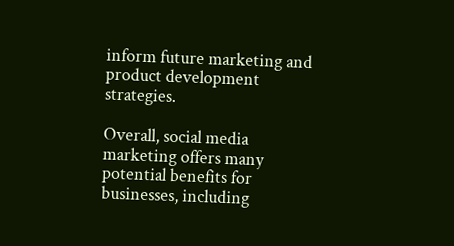inform future marketing and product development strategies.

Overall, social media marketing offers many potential benefits for businesses, including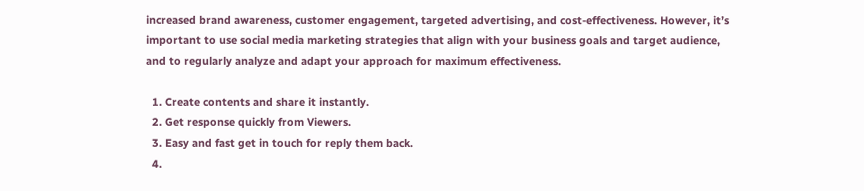increased brand awareness, customer engagement, targeted advertising, and cost-effectiveness. However, it’s important to use social media marketing strategies that align with your business goals and target audience, and to regularly analyze and adapt your approach for maximum effectiveness.

  1. Create contents and share it instantly.
  2. Get response quickly from Viewers.
  3. Easy and fast get in touch for reply them back.
  4.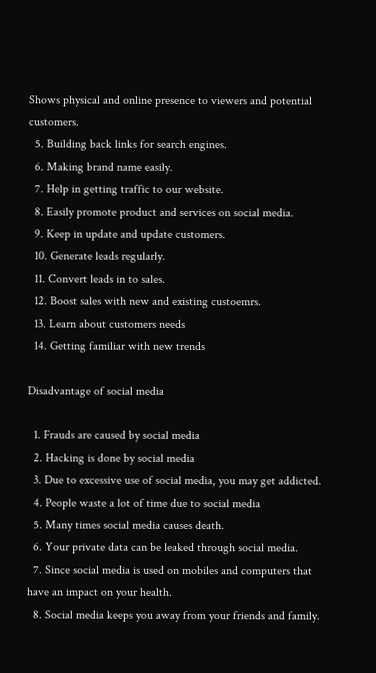Shows physical and online presence to viewers and potential customers.
  5. Building back links for search engines.
  6. Making brand name easily.
  7. Help in getting traffic to our website.
  8. Easily promote product and services on social media.
  9. Keep in update and update customers.
  10. Generate leads regularly.
  11. Convert leads in to sales.
  12. Boost sales with new and existing custoemrs.
  13. Learn about customers needs
  14. Getting familiar with new trends

Disadvantage of social media

  1. Frauds are caused by social media
  2. Hacking is done by social media
  3. Due to excessive use of social media, you may get addicted.
  4. People waste a lot of time due to social media
  5. Many times social media causes death.
  6. Your private data can be leaked through social media.
  7. Since social media is used on mobiles and computers that have an impact on your health.
  8. Social media keeps you away from your friends and family.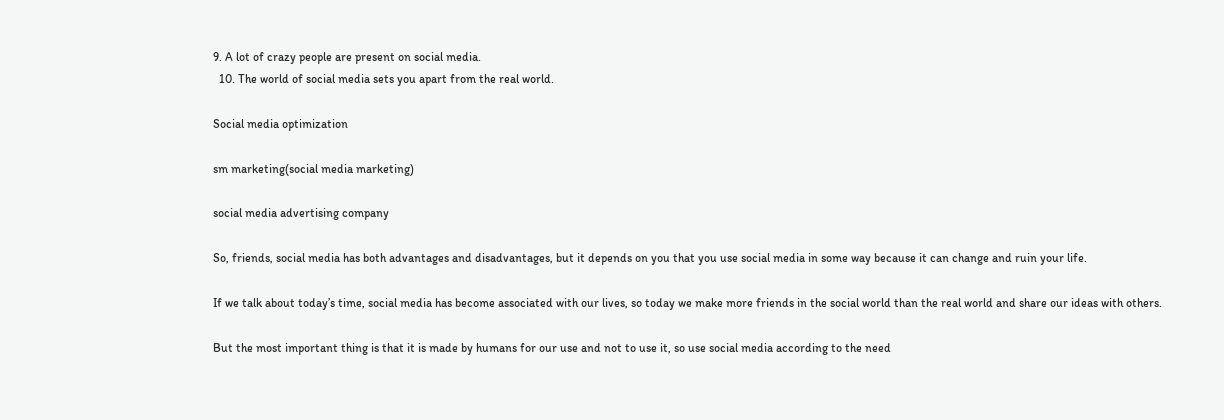9. A lot of crazy people are present on social media.
  10. The world of social media sets you apart from the real world.

Social media optimization

sm marketing(social media marketing)

social media advertising company

So, friends, social media has both advantages and disadvantages, but it depends on you that you use social media in some way because it can change and ruin your life.

If we talk about today’s time, social media has become associated with our lives, so today we make more friends in the social world than the real world and share our ideas with others.

But the most important thing is that it is made by humans for our use and not to use it, so use social media according to the need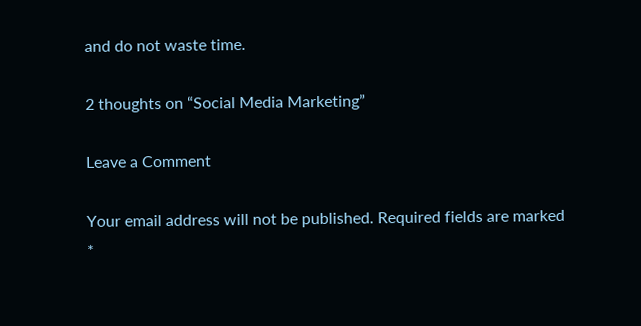and do not waste time.

2 thoughts on “Social Media Marketing”

Leave a Comment

Your email address will not be published. Required fields are marked *